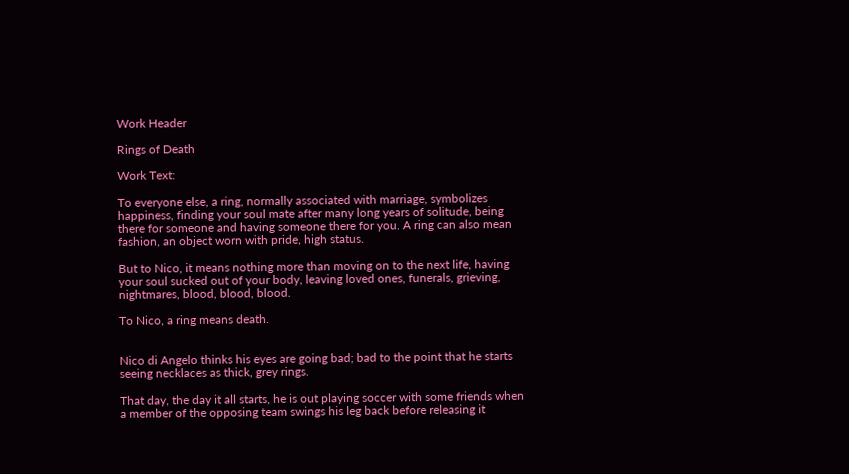Work Header

Rings of Death

Work Text:

To everyone else, a ring, normally associated with marriage, symbolizes happiness, finding your soul mate after many long years of solitude, being there for someone and having someone there for you. A ring can also mean fashion, an object worn with pride, high status.

But to Nico, it means nothing more than moving on to the next life, having your soul sucked out of your body, leaving loved ones, funerals, grieving, nightmares, blood, blood, blood.

To Nico, a ring means death.


Nico di Angelo thinks his eyes are going bad; bad to the point that he starts seeing necklaces as thick, grey rings.

That day, the day it all starts, he is out playing soccer with some friends when a member of the opposing team swings his leg back before releasing it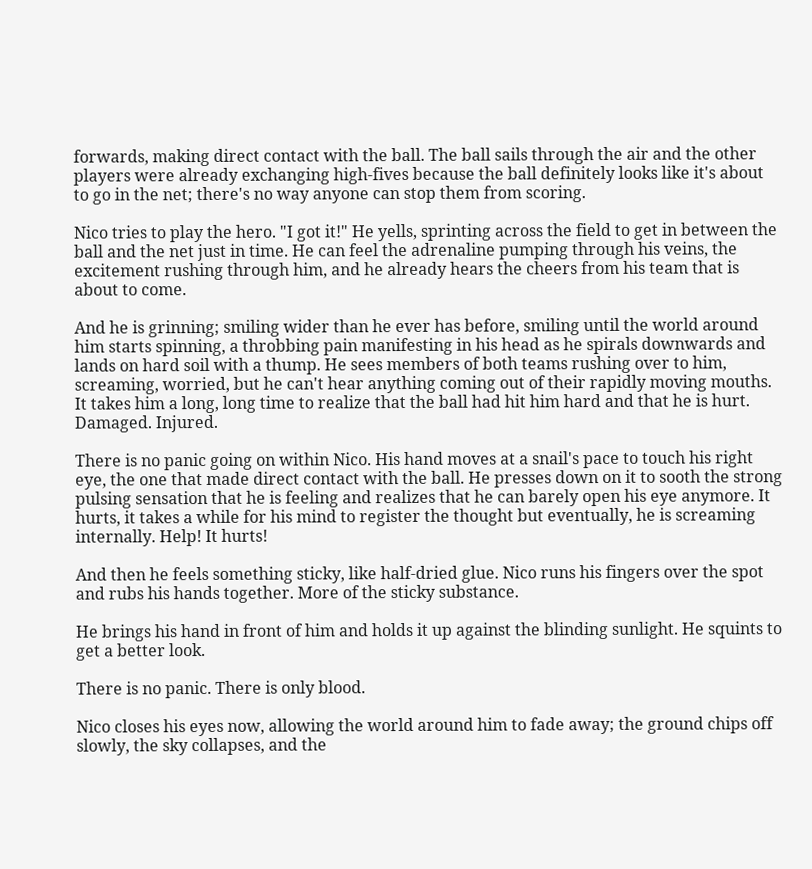forwards, making direct contact with the ball. The ball sails through the air and the other players were already exchanging high-fives because the ball definitely looks like it's about to go in the net; there's no way anyone can stop them from scoring.

Nico tries to play the hero. "I got it!" He yells, sprinting across the field to get in between the ball and the net just in time. He can feel the adrenaline pumping through his veins, the excitement rushing through him, and he already hears the cheers from his team that is about to come.

And he is grinning; smiling wider than he ever has before, smiling until the world around him starts spinning, a throbbing pain manifesting in his head as he spirals downwards and lands on hard soil with a thump. He sees members of both teams rushing over to him, screaming, worried, but he can't hear anything coming out of their rapidly moving mouths. It takes him a long, long time to realize that the ball had hit him hard and that he is hurt. Damaged. Injured.

There is no panic going on within Nico. His hand moves at a snail's pace to touch his right eye, the one that made direct contact with the ball. He presses down on it to sooth the strong pulsing sensation that he is feeling and realizes that he can barely open his eye anymore. It hurts, it takes a while for his mind to register the thought but eventually, he is screaming internally. Help! It hurts!

And then he feels something sticky, like half-dried glue. Nico runs his fingers over the spot and rubs his hands together. More of the sticky substance.

He brings his hand in front of him and holds it up against the blinding sunlight. He squints to get a better look.

There is no panic. There is only blood.

Nico closes his eyes now, allowing the world around him to fade away; the ground chips off slowly, the sky collapses, and the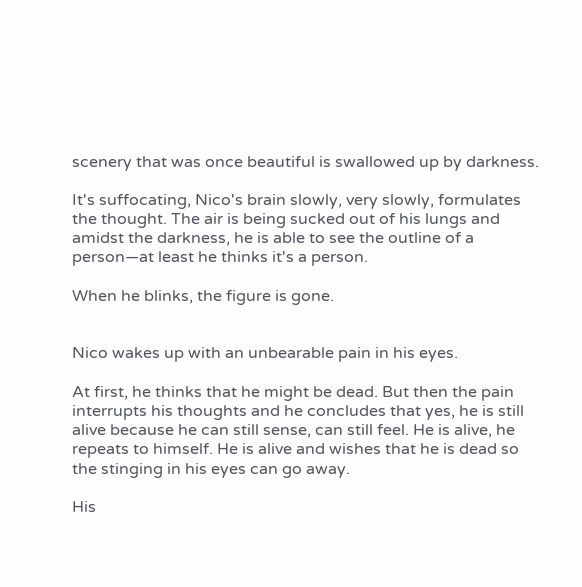scenery that was once beautiful is swallowed up by darkness.

It's suffocating, Nico's brain slowly, very slowly, formulates the thought. The air is being sucked out of his lungs and amidst the darkness, he is able to see the outline of a person—at least he thinks it's a person.

When he blinks, the figure is gone.


Nico wakes up with an unbearable pain in his eyes.

At first, he thinks that he might be dead. But then the pain interrupts his thoughts and he concludes that yes, he is still alive because he can still sense, can still feel. He is alive, he repeats to himself. He is alive and wishes that he is dead so the stinging in his eyes can go away.

His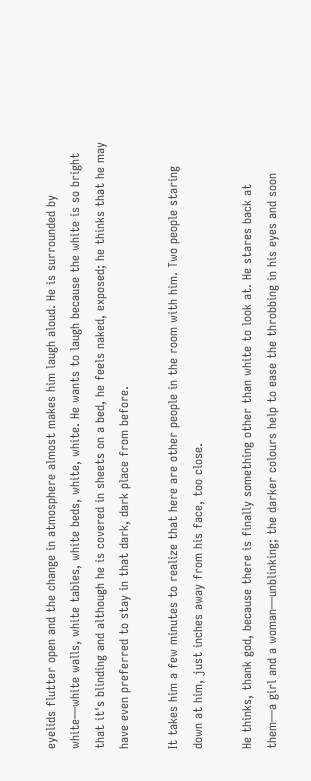eyelids flutter open and the change in atmosphere almost makes him laugh aloud. He is surrounded by white—white walls, white tables, white beds, white, white. He wants to laugh because the white is so bright that it's blinding and although he is covered in sheets on a bed, he feels naked, exposed; he thinks that he may have even preferred to stay in that dark, dark place from before.

It takes him a few minutes to realize that here are other people in the room with him. Two people staring down at him, just inches away from his face, too close.

He thinks, thank god, because there is finally something other than white to look at. He stares back at them—a girl and a woman—unblinking; the darker colours help to ease the throbbing in his eyes and soon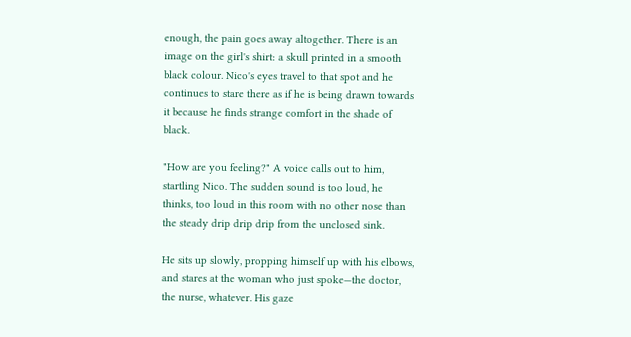enough, the pain goes away altogether. There is an image on the girl's shirt: a skull printed in a smooth black colour. Nico's eyes travel to that spot and he continues to stare there as if he is being drawn towards it because he finds strange comfort in the shade of black.

"How are you feeling?" A voice calls out to him, startling Nico. The sudden sound is too loud, he thinks, too loud in this room with no other nose than the steady drip drip drip from the unclosed sink.

He sits up slowly, propping himself up with his elbows, and stares at the woman who just spoke—the doctor, the nurse, whatever. His gaze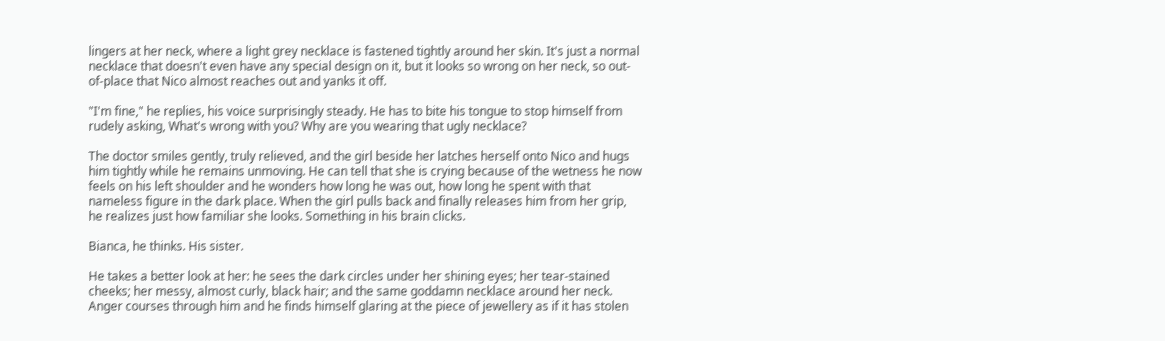lingers at her neck, where a light grey necklace is fastened tightly around her skin. It's just a normal necklace that doesn't even have any special design on it, but it looks so wrong on her neck, so out-of-place that Nico almost reaches out and yanks it off.

"I'm fine," he replies, his voice surprisingly steady. He has to bite his tongue to stop himself from rudely asking, What's wrong with you? Why are you wearing that ugly necklace?

The doctor smiles gently, truly relieved, and the girl beside her latches herself onto Nico and hugs him tightly while he remains unmoving. He can tell that she is crying because of the wetness he now feels on his left shoulder and he wonders how long he was out, how long he spent with that nameless figure in the dark place. When the girl pulls back and finally releases him from her grip, he realizes just how familiar she looks. Something in his brain clicks.

Bianca, he thinks. His sister.

He takes a better look at her: he sees the dark circles under her shining eyes; her tear-stained cheeks; her messy, almost curly, black hair; and the same goddamn necklace around her neck. Anger courses through him and he finds himself glaring at the piece of jewellery as if it has stolen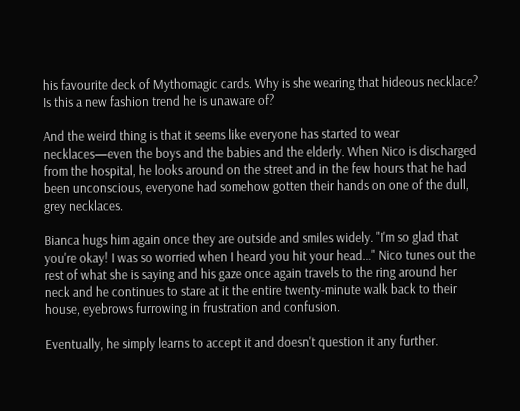his favourite deck of Mythomagic cards. Why is she wearing that hideous necklace? Is this a new fashion trend he is unaware of?

And the weird thing is that it seems like everyone has started to wear necklaces—even the boys and the babies and the elderly. When Nico is discharged from the hospital, he looks around on the street and in the few hours that he had been unconscious, everyone had somehow gotten their hands on one of the dull, grey necklaces.

Bianca hugs him again once they are outside and smiles widely. "I'm so glad that you're okay! I was so worried when I heard you hit your head…" Nico tunes out the rest of what she is saying and his gaze once again travels to the ring around her neck and he continues to stare at it the entire twenty-minute walk back to their house, eyebrows furrowing in frustration and confusion.

Eventually, he simply learns to accept it and doesn't question it any further.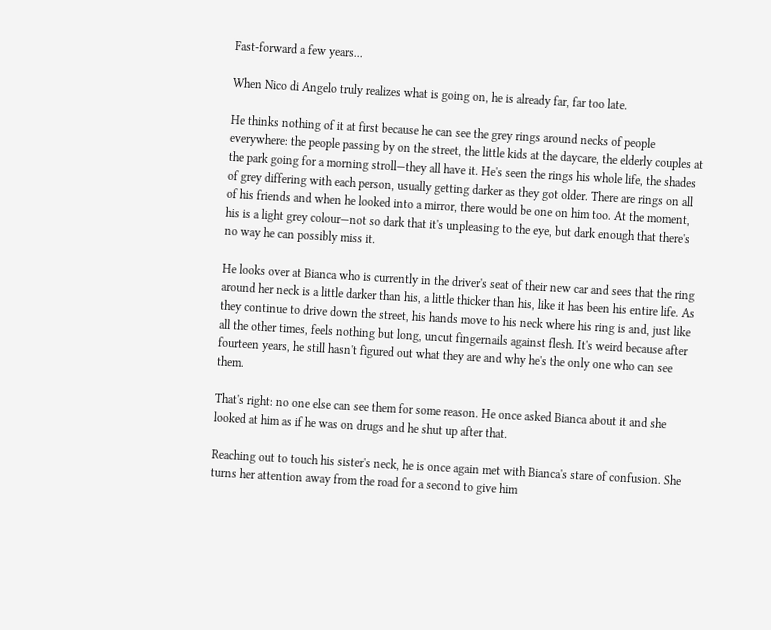Fast-forward a few years...

When Nico di Angelo truly realizes what is going on, he is already far, far too late.

He thinks nothing of it at first because he can see the grey rings around necks of people everywhere: the people passing by on the street, the little kids at the daycare, the elderly couples at the park going for a morning stroll—they all have it. He's seen the rings his whole life, the shades of grey differing with each person, usually getting darker as they got older. There are rings on all of his friends and when he looked into a mirror, there would be one on him too. At the moment, his is a light grey colour—not so dark that it's unpleasing to the eye, but dark enough that there's no way he can possibly miss it.

He looks over at Bianca who is currently in the driver's seat of their new car and sees that the ring around her neck is a little darker than his, a little thicker than his, like it has been his entire life. As they continue to drive down the street, his hands move to his neck where his ring is and, just like all the other times, feels nothing but long, uncut fingernails against flesh. It's weird because after fourteen years, he still hasn't figured out what they are and why he's the only one who can see them.

That's right: no one else can see them for some reason. He once asked Bianca about it and she looked at him as if he was on drugs and he shut up after that.

Reaching out to touch his sister's neck, he is once again met with Bianca's stare of confusion. She turns her attention away from the road for a second to give him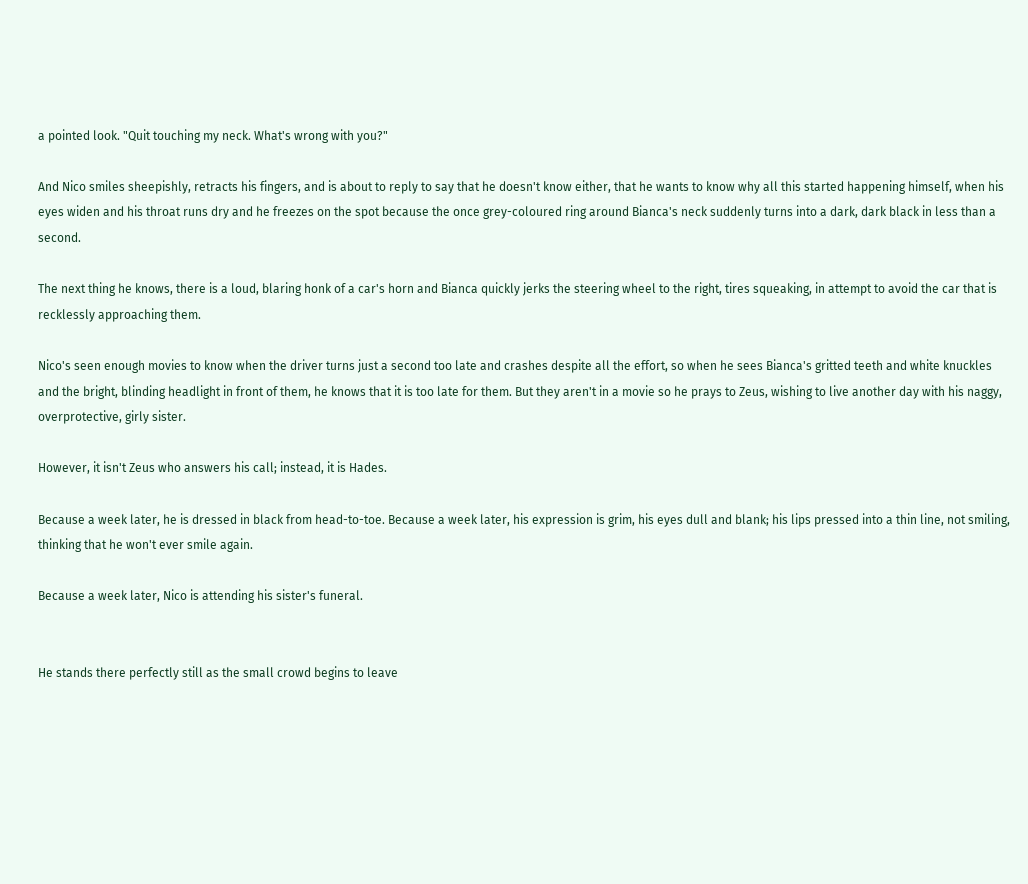a pointed look. "Quit touching my neck. What's wrong with you?"

And Nico smiles sheepishly, retracts his fingers, and is about to reply to say that he doesn't know either, that he wants to know why all this started happening himself, when his eyes widen and his throat runs dry and he freezes on the spot because the once grey-coloured ring around Bianca's neck suddenly turns into a dark, dark black in less than a second.

The next thing he knows, there is a loud, blaring honk of a car's horn and Bianca quickly jerks the steering wheel to the right, tires squeaking, in attempt to avoid the car that is recklessly approaching them.

Nico's seen enough movies to know when the driver turns just a second too late and crashes despite all the effort, so when he sees Bianca's gritted teeth and white knuckles and the bright, blinding headlight in front of them, he knows that it is too late for them. But they aren't in a movie so he prays to Zeus, wishing to live another day with his naggy, overprotective, girly sister.

However, it isn't Zeus who answers his call; instead, it is Hades.

Because a week later, he is dressed in black from head-to-toe. Because a week later, his expression is grim, his eyes dull and blank; his lips pressed into a thin line, not smiling, thinking that he won't ever smile again.

Because a week later, Nico is attending his sister's funeral.


He stands there perfectly still as the small crowd begins to leave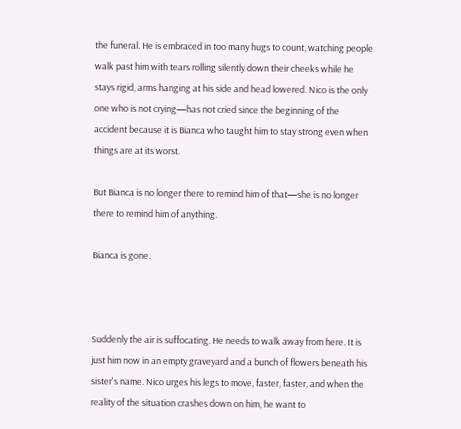the funeral. He is embraced in too many hugs to count, watching people walk past him with tears rolling silently down their cheeks while he stays rigid, arms hanging at his side and head lowered. Nico is the only one who is not crying—has not cried since the beginning of the accident because it is Bianca who taught him to stay strong even when things are at its worst.

But Bianca is no longer there to remind him of that—she is no longer there to remind him of anything.

Bianca is gone.



Suddenly the air is suffocating. He needs to walk away from here. It is just him now in an empty graveyard and a bunch of flowers beneath his sister's name. Nico urges his legs to move, faster, faster, and when the reality of the situation crashes down on him, he want to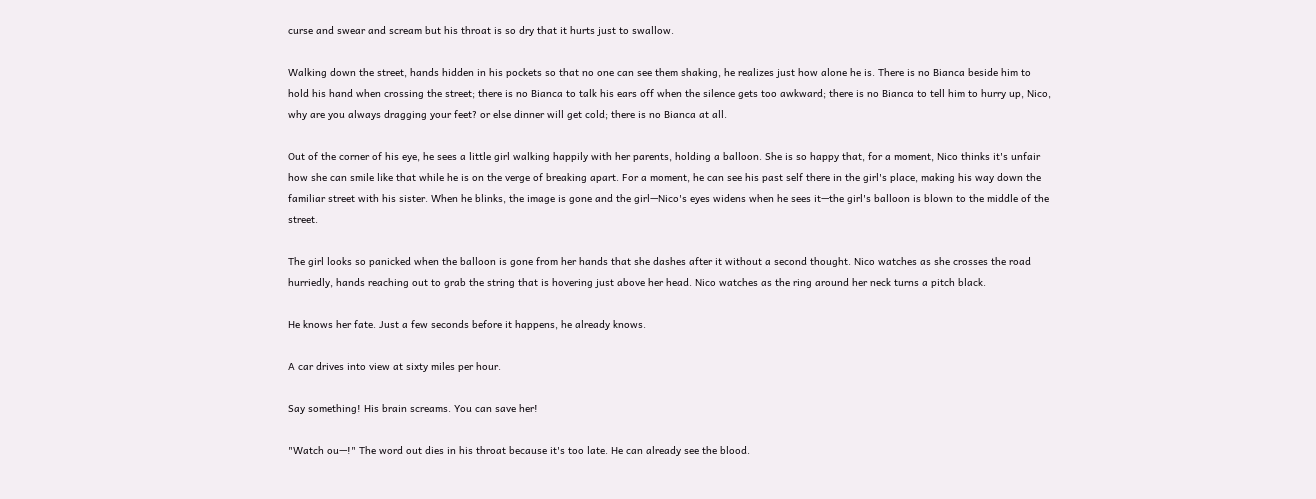curse and swear and scream but his throat is so dry that it hurts just to swallow.

Walking down the street, hands hidden in his pockets so that no one can see them shaking, he realizes just how alone he is. There is no Bianca beside him to hold his hand when crossing the street; there is no Bianca to talk his ears off when the silence gets too awkward; there is no Bianca to tell him to hurry up, Nico, why are you always dragging your feet? or else dinner will get cold; there is no Bianca at all.

Out of the corner of his eye, he sees a little girl walking happily with her parents, holding a balloon. She is so happy that, for a moment, Nico thinks it's unfair how she can smile like that while he is on the verge of breaking apart. For a moment, he can see his past self there in the girl's place, making his way down the familiar street with his sister. When he blinks, the image is gone and the girl—Nico's eyes widens when he sees it—the girl's balloon is blown to the middle of the street.

The girl looks so panicked when the balloon is gone from her hands that she dashes after it without a second thought. Nico watches as she crosses the road hurriedly, hands reaching out to grab the string that is hovering just above her head. Nico watches as the ring around her neck turns a pitch black.

He knows her fate. Just a few seconds before it happens, he already knows.

A car drives into view at sixty miles per hour.

Say something! His brain screams. You can save her!

"Watch ou—!" The word out dies in his throat because it's too late. He can already see the blood.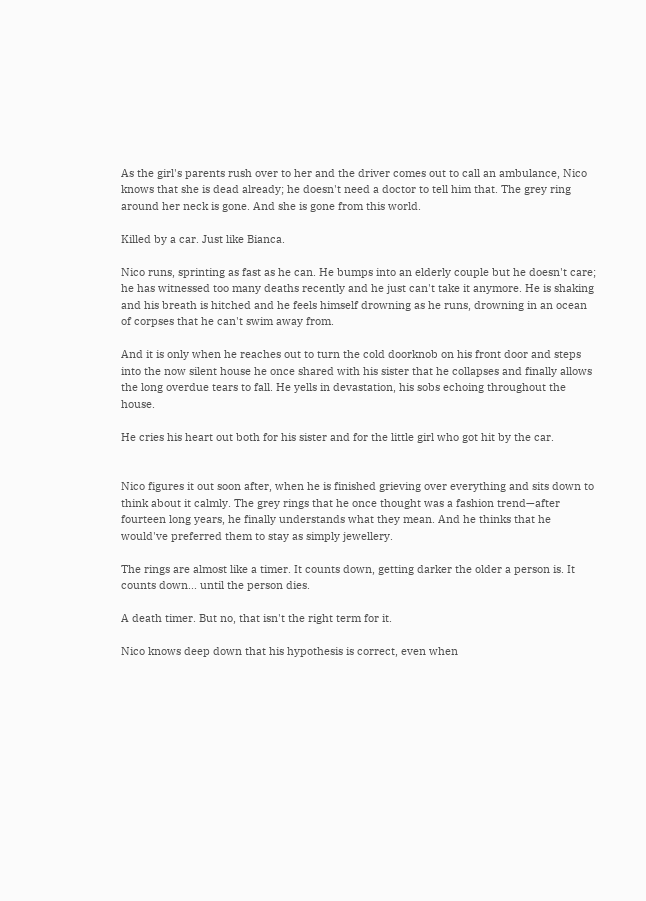As the girl's parents rush over to her and the driver comes out to call an ambulance, Nico knows that she is dead already; he doesn't need a doctor to tell him that. The grey ring around her neck is gone. And she is gone from this world.

Killed by a car. Just like Bianca.

Nico runs, sprinting as fast as he can. He bumps into an elderly couple but he doesn't care; he has witnessed too many deaths recently and he just can't take it anymore. He is shaking and his breath is hitched and he feels himself drowning as he runs, drowning in an ocean of corpses that he can't swim away from.

And it is only when he reaches out to turn the cold doorknob on his front door and steps into the now silent house he once shared with his sister that he collapses and finally allows the long overdue tears to fall. He yells in devastation, his sobs echoing throughout the house.

He cries his heart out both for his sister and for the little girl who got hit by the car.


Nico figures it out soon after, when he is finished grieving over everything and sits down to think about it calmly. The grey rings that he once thought was a fashion trend—after fourteen long years, he finally understands what they mean. And he thinks that he would've preferred them to stay as simply jewellery.

The rings are almost like a timer. It counts down, getting darker the older a person is. It counts down... until the person dies.

A death timer. But no, that isn't the right term for it.

Nico knows deep down that his hypothesis is correct, even when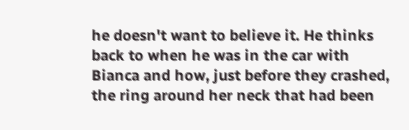he doesn't want to believe it. He thinks back to when he was in the car with Bianca and how, just before they crashed, the ring around her neck that had been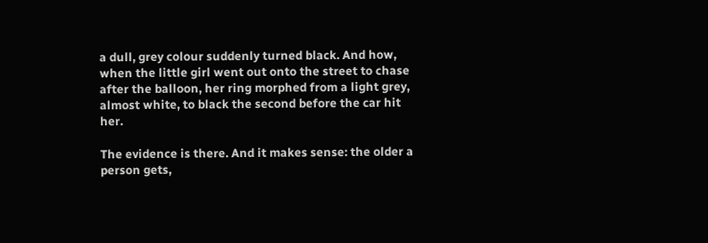a dull, grey colour suddenly turned black. And how, when the little girl went out onto the street to chase after the balloon, her ring morphed from a light grey, almost white, to black the second before the car hit her.

The evidence is there. And it makes sense: the older a person gets,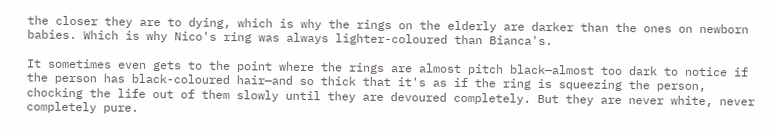the closer they are to dying, which is why the rings on the elderly are darker than the ones on newborn babies. Which is why Nico's ring was always lighter-coloured than Bianca's.

It sometimes even gets to the point where the rings are almost pitch black—almost too dark to notice if the person has black-coloured hair—and so thick that it's as if the ring is squeezing the person, chocking the life out of them slowly until they are devoured completely. But they are never white, never completely pure.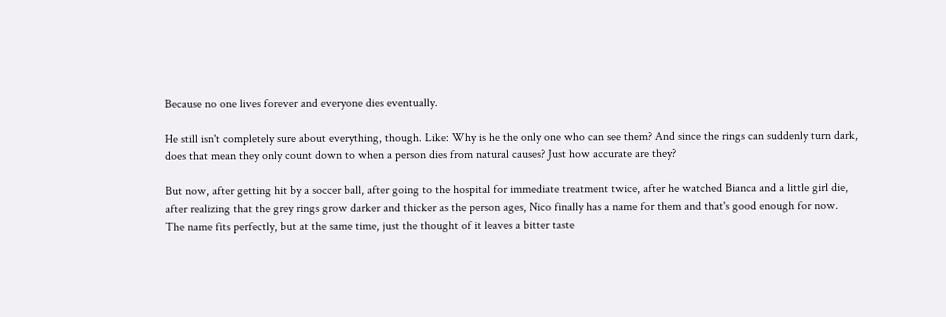Because no one lives forever and everyone dies eventually.

He still isn't completely sure about everything, though. Like: Why is he the only one who can see them? And since the rings can suddenly turn dark, does that mean they only count down to when a person dies from natural causes? Just how accurate are they?

But now, after getting hit by a soccer ball, after going to the hospital for immediate treatment twice, after he watched Bianca and a little girl die, after realizing that the grey rings grow darker and thicker as the person ages, Nico finally has a name for them and that's good enough for now. The name fits perfectly, but at the same time, just the thought of it leaves a bitter taste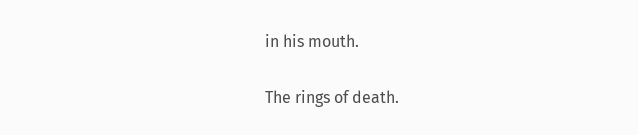in his mouth.

The rings of death.